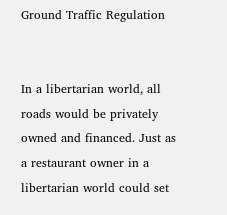Ground Traffic Regulation


In a libertarian world, all roads would be privately owned and financed. Just as a restaurant owner in a libertarian world could set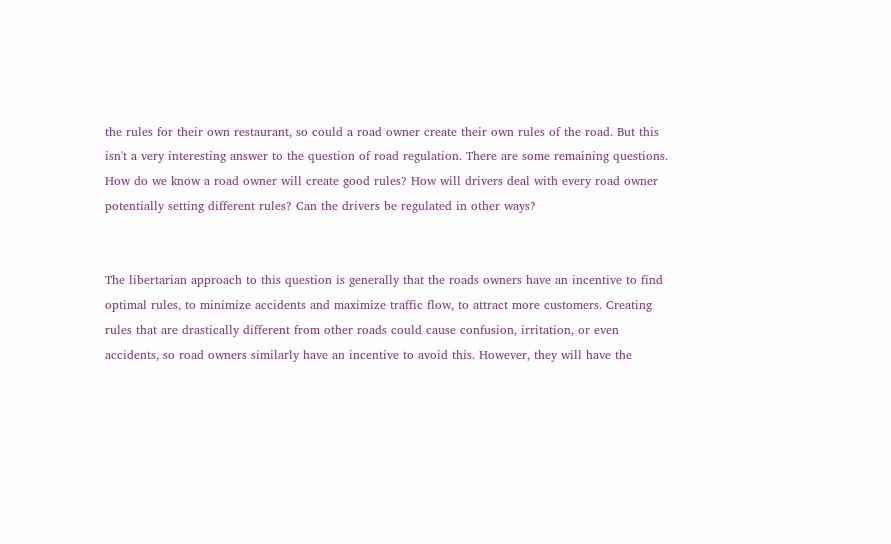the rules for their own restaurant, so could a road owner create their own rules of the road. But this isn't a very interesting answer to the question of road regulation. There are some remaining questions. How do we know a road owner will create good rules? How will drivers deal with every road owner potentially setting different rules? Can the drivers be regulated in other ways?


The libertarian approach to this question is generally that the roads owners have an incentive to find optimal rules, to minimize accidents and maximize traffic flow, to attract more customers. Creating rules that are drastically different from other roads could cause confusion, irritation, or even accidents, so road owners similarly have an incentive to avoid this. However, they will have the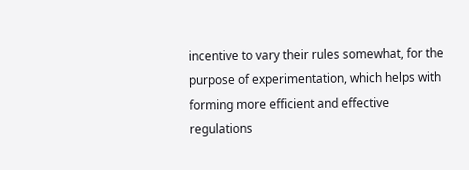incentive to vary their rules somewhat, for the purpose of experimentation, which helps with forming more efficient and effective regulations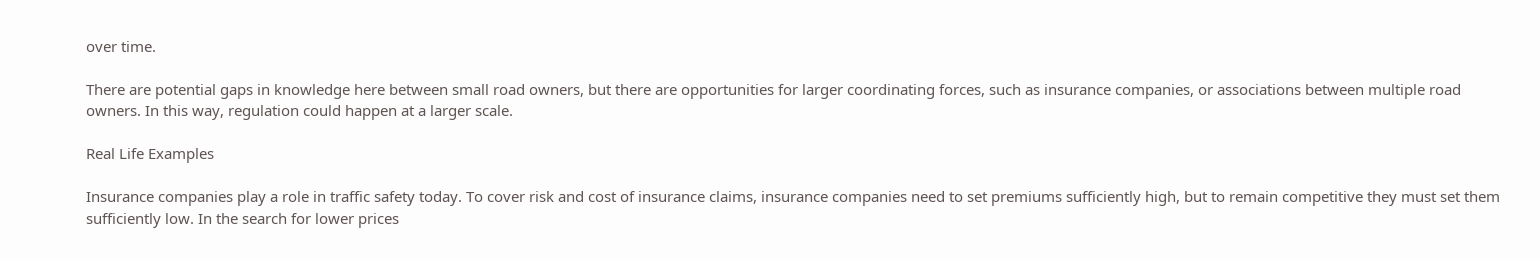over time.

There are potential gaps in knowledge here between small road owners, but there are opportunities for larger coordinating forces, such as insurance companies, or associations between multiple road owners. In this way, regulation could happen at a larger scale.

Real Life Examples

Insurance companies play a role in traffic safety today. To cover risk and cost of insurance claims, insurance companies need to set premiums sufficiently high, but to remain competitive they must set them sufficiently low. In the search for lower prices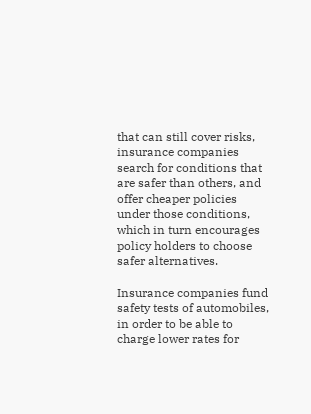that can still cover risks, insurance companies search for conditions that are safer than others, and offer cheaper policies under those conditions, which in turn encourages policy holders to choose safer alternatives.

Insurance companies fund safety tests of automobiles, in order to be able to charge lower rates for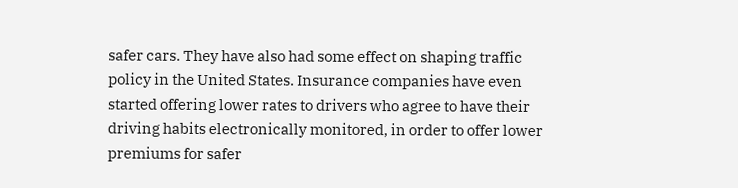safer cars. They have also had some effect on shaping traffic policy in the United States. Insurance companies have even started offering lower rates to drivers who agree to have their driving habits electronically monitored, in order to offer lower premiums for safer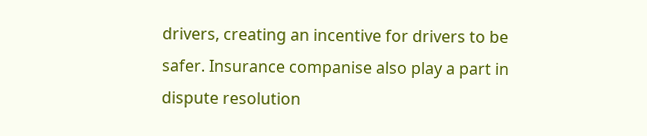drivers, creating an incentive for drivers to be safer. Insurance companise also play a part in dispute resolution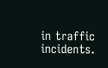in traffic incidents.